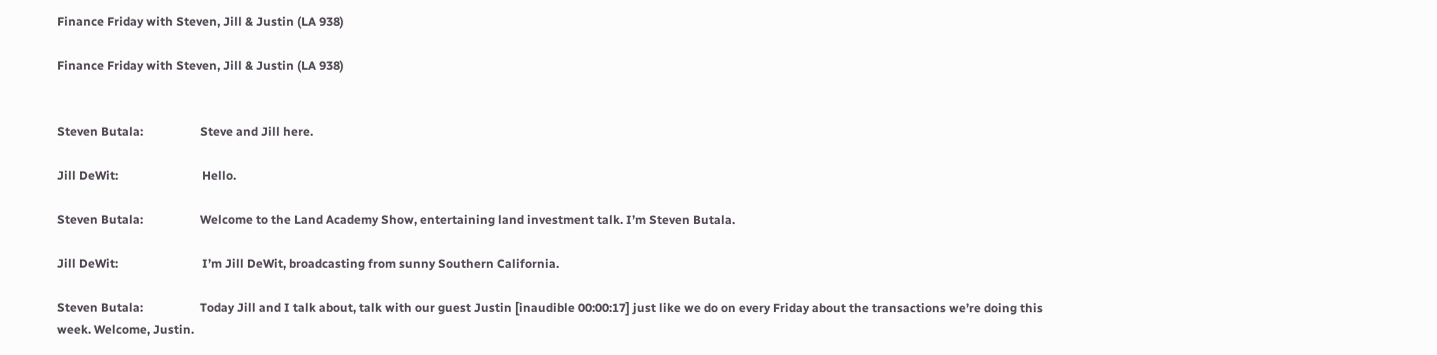Finance Friday with Steven, Jill & Justin (LA 938)

Finance Friday with Steven, Jill & Justin (LA 938)


Steven Butala:                   Steve and Jill here.

Jill DeWit:                            Hello.

Steven Butala:                   Welcome to the Land Academy Show, entertaining land investment talk. I’m Steven Butala.

Jill DeWit:                            I’m Jill DeWit, broadcasting from sunny Southern California.

Steven Butala:                   Today Jill and I talk about, talk with our guest Justin [inaudible 00:00:17] just like we do on every Friday about the transactions we’re doing this week. Welcome, Justin.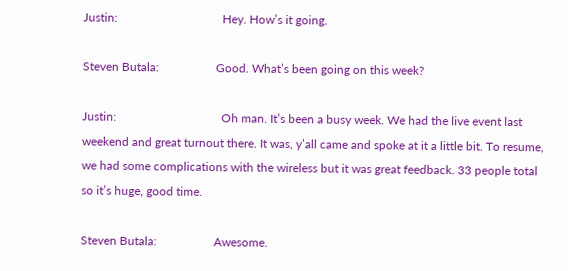Justin:                                   Hey. How’s it going.

Steven Butala:                   Good. What’s been going on this week?

Justin:                                   Oh man. It’s been a busy week. We had the live event last weekend and great turnout there. It was, y’all came and spoke at it a little bit. To resume, we had some complications with the wireless but it was great feedback. 33 people total so it’s huge, good time.

Steven Butala:                   Awesome.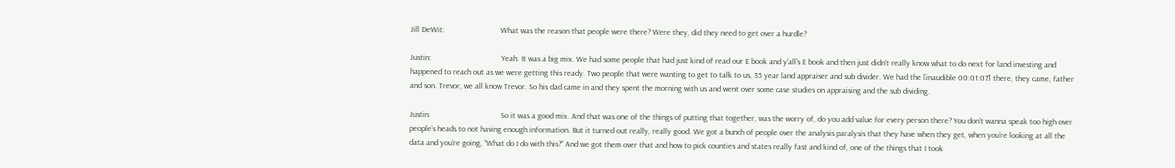Jill DeWit:                            What was the reason that people were there? Were they, did they need to get over a hurdle?

Justin:                                   Yeah. It was a big mix. We had some people that had just kind of read our E book and y’all’s E book and then just didn’t really know what to do next for land investing and happened to reach out as we were getting this ready. Two people that were wanting to get to talk to us, 35 year land appraiser and sub divider. We had the [inaudible 00:01:07] there, they came, father and son. Trevor, we all know Trevor. So his dad came in and they spent the morning with us and went over some case studies on appraising and the sub dividing.

Justin:                                   So it was a good mix. And that was one of the things of putting that together, was the worry of, do you add value for every person there? You don’t wanna speak too high over people’s heads to not having enough information. But it turned out really, really good. We got a bunch of people over the analysis paralysis that they have when they get, when you’re looking at all the data and you’re going, “What do I do with this?” And we got them over that and how to pick counties and states really fast and kind of, one of the things that I took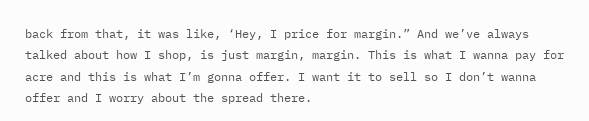back from that, it was like, ‘Hey, I price for margin.” And we’ve always talked about how I shop, is just margin, margin. This is what I wanna pay for acre and this is what I’m gonna offer. I want it to sell so I don’t wanna offer and I worry about the spread there.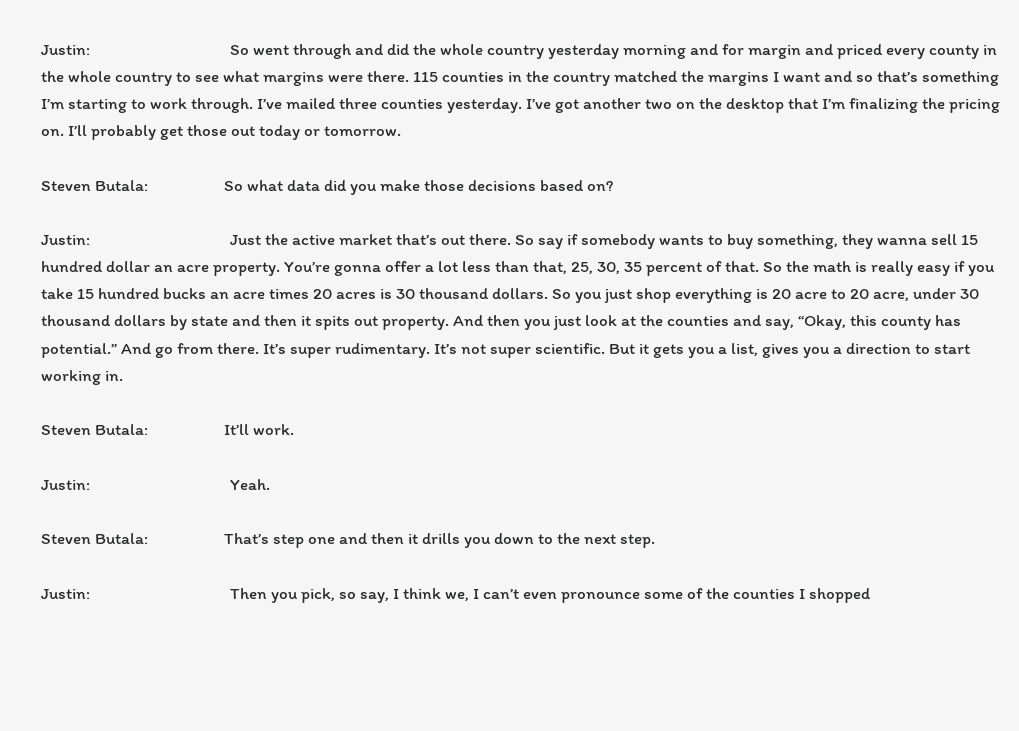Justin:                                   So went through and did the whole country yesterday morning and for margin and priced every county in the whole country to see what margins were there. 115 counties in the country matched the margins I want and so that’s something I’m starting to work through. I’ve mailed three counties yesterday. I’ve got another two on the desktop that I’m finalizing the pricing on. I’ll probably get those out today or tomorrow.

Steven Butala:                   So what data did you make those decisions based on?

Justin:                                   Just the active market that’s out there. So say if somebody wants to buy something, they wanna sell 15 hundred dollar an acre property. You’re gonna offer a lot less than that, 25, 30, 35 percent of that. So the math is really easy if you take 15 hundred bucks an acre times 20 acres is 30 thousand dollars. So you just shop everything is 20 acre to 20 acre, under 30 thousand dollars by state and then it spits out property. And then you just look at the counties and say, “Okay, this county has potential.” And go from there. It’s super rudimentary. It’s not super scientific. But it gets you a list, gives you a direction to start working in.

Steven Butala:                   It’ll work.

Justin:                                   Yeah.

Steven Butala:                   That’s step one and then it drills you down to the next step.

Justin:                                   Then you pick, so say, I think we, I can’t even pronounce some of the counties I shopped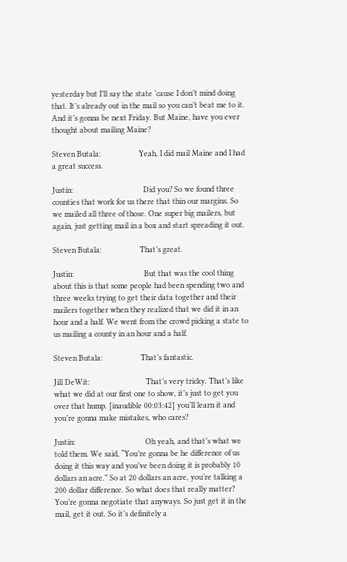yesterday but I’ll say the state ’cause I don’t mind doing that. It’s already out in the mail so you can’t beat me to it. And it’s gonna be next Friday. But Maine, have you ever thought about mailing Maine?

Steven Butala:                   Yeah, I did mail Maine and I had a great success.

Justin:                                   Did you? So we found three counties that work for us there that thin our margins. So we mailed all three of those. One super big mailers, but again, just getting mail in a box and start spreading it out.

Steven Butala:                   That’s great.

Justin:                                   But that was the cool thing about this is that some people had been spending two and three weeks trying to get their data together and their mailers together when they realized that we did it in an hour and a half. We went from the crowd picking a state to us mailing a county in an hour and a half.

Steven Butala:                   That’s fantastic.

Jill DeWit:                            That’s very tricky. That’s like what we did at our first one to show, it’s just to get you over that hump. [inaudible 00:03:42] you’ll learn it and you’re gonna make mistakes, who cares?

Justin:                                   Oh yeah, and that’s what we told them. We said, “You’re gonna be he difference of us doing it this way and you’ve been doing it is probably 10 dollars an acre.” So at 20 dollars an acre, you’re talking a 200 dollar difference. So what does that really matter? You’re gonna negotiate that anyways. So just get it in the mail, get it out. So it’s definitely a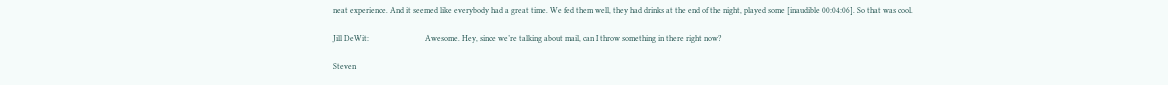neat experience. And it seemed like everybody had a great time. We fed them well, they had drinks at the end of the night, played some [inaudible 00:04:06]. So that was cool.

Jill DeWit:                            Awesome. Hey, since we’re talking about mail, can I throw something in there right now?

Steven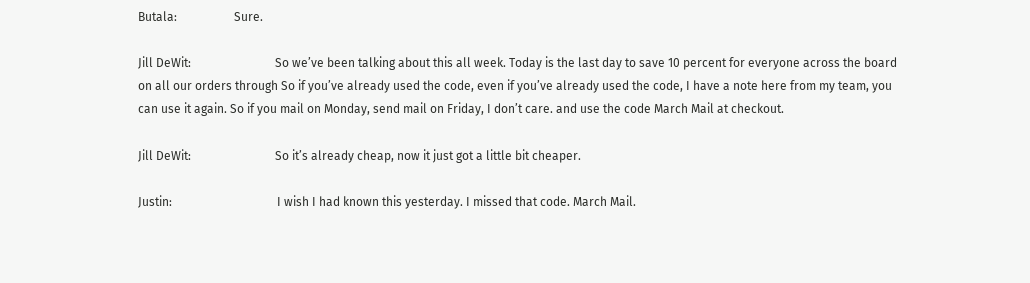Butala:                   Sure.

Jill DeWit:                            So we’ve been talking about this all week. Today is the last day to save 10 percent for everyone across the board on all our orders through So if you’ve already used the code, even if you’ve already used the code, I have a note here from my team, you can use it again. So if you mail on Monday, send mail on Friday, I don’t care. and use the code March Mail at checkout.

Jill DeWit:                            So it’s already cheap, now it just got a little bit cheaper.

Justin:                                   I wish I had known this yesterday. I missed that code. March Mail.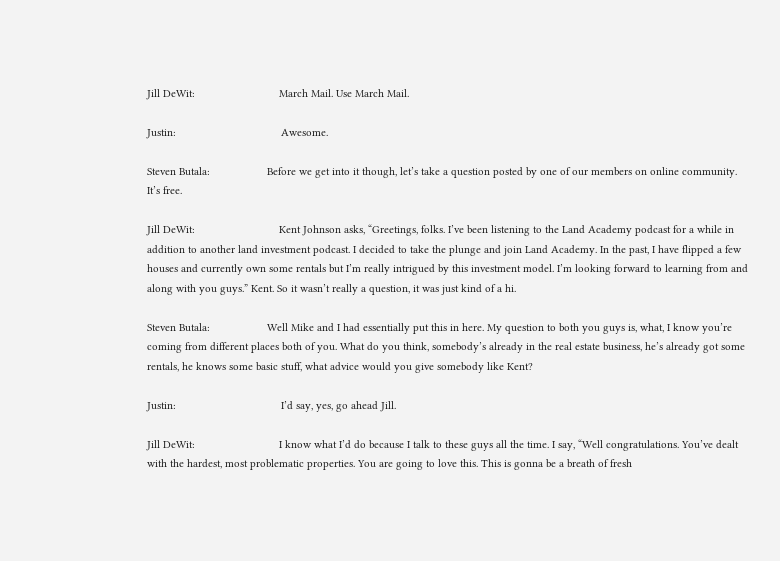Jill DeWit:                            March Mail. Use March Mail.

Justin:                                   Awesome.

Steven Butala:                   Before we get into it though, let’s take a question posted by one of our members on online community. It’s free.

Jill DeWit:                            Kent Johnson asks, “Greetings, folks. I’ve been listening to the Land Academy podcast for a while in addition to another land investment podcast. I decided to take the plunge and join Land Academy. In the past, I have flipped a few houses and currently own some rentals but I’m really intrigued by this investment model. I’m looking forward to learning from and along with you guys.” Kent. So it wasn’t really a question, it was just kind of a hi.

Steven Butala:                   Well Mike and I had essentially put this in here. My question to both you guys is, what, I know you’re coming from different places both of you. What do you think, somebody’s already in the real estate business, he’s already got some rentals, he knows some basic stuff, what advice would you give somebody like Kent?

Justin:                                   I’d say, yes, go ahead Jill.

Jill DeWit:                            I know what I’d do because I talk to these guys all the time. I say, “Well congratulations. You’ve dealt with the hardest, most problematic properties. You are going to love this. This is gonna be a breath of fresh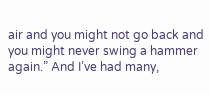air and you might not go back and you might never swing a hammer again.” And I’ve had many,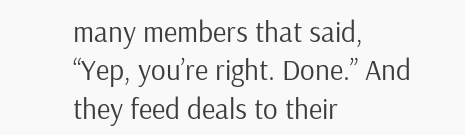many members that said, “Yep, you’re right. Done.” And they feed deals to their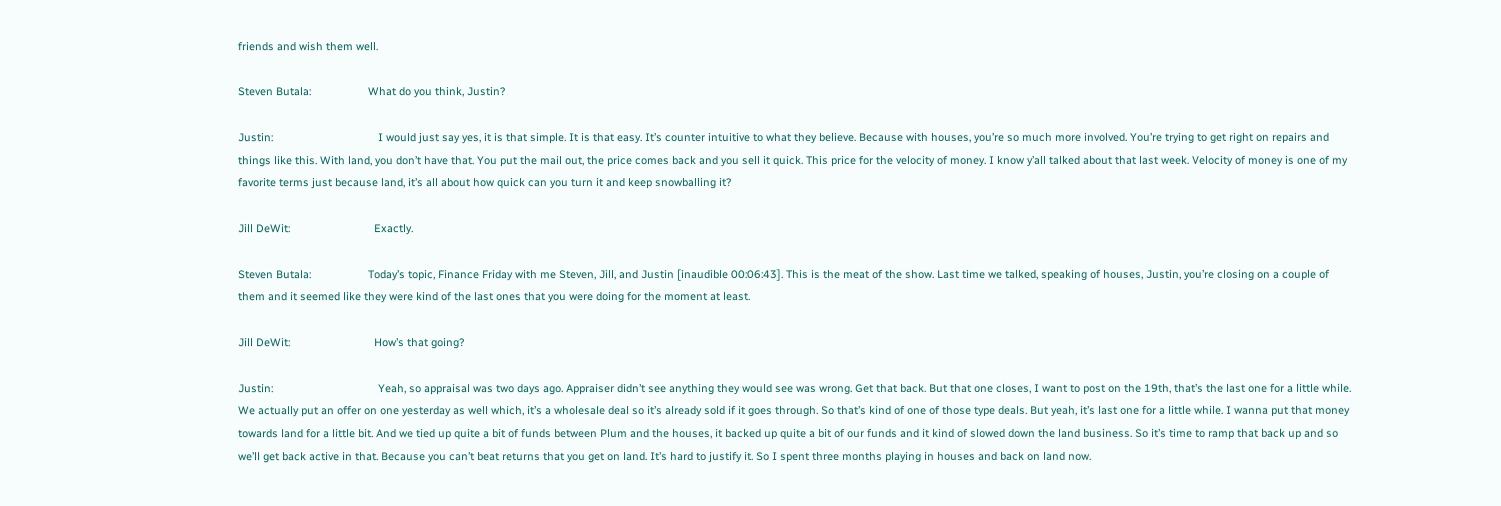friends and wish them well.

Steven Butala:                   What do you think, Justin?

Justin:                                   I would just say yes, it is that simple. It is that easy. It’s counter intuitive to what they believe. Because with houses, you’re so much more involved. You’re trying to get right on repairs and things like this. With land, you don’t have that. You put the mail out, the price comes back and you sell it quick. This price for the velocity of money. I know y’all talked about that last week. Velocity of money is one of my favorite terms just because land, it’s all about how quick can you turn it and keep snowballing it?

Jill DeWit:                            Exactly.

Steven Butala:                   Today’s topic, Finance Friday with me Steven, Jill, and Justin [inaudible 00:06:43]. This is the meat of the show. Last time we talked, speaking of houses, Justin, you’re closing on a couple of them and it seemed like they were kind of the last ones that you were doing for the moment at least.

Jill DeWit:                            How’s that going?

Justin:                                   Yeah, so appraisal was two days ago. Appraiser didn’t see anything they would see was wrong. Get that back. But that one closes, I want to post on the 19th, that’s the last one for a little while. We actually put an offer on one yesterday as well which, it’s a wholesale deal so it’s already sold if it goes through. So that’s kind of one of those type deals. But yeah, it’s last one for a little while. I wanna put that money towards land for a little bit. And we tied up quite a bit of funds between Plum and the houses, it backed up quite a bit of our funds and it kind of slowed down the land business. So it’s time to ramp that back up and so we’ll get back active in that. Because you can’t beat returns that you get on land. It’s hard to justify it. So I spent three months playing in houses and back on land now.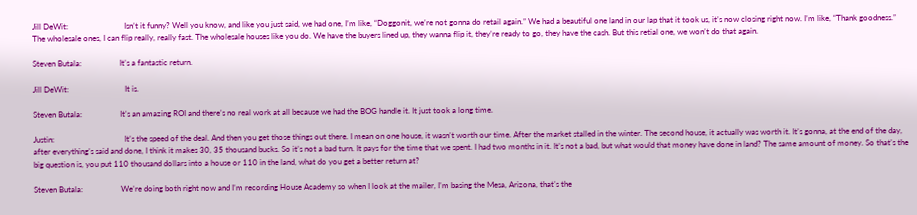Jill DeWit:                            Isn’t it funny? Well you know, and like you just said, we had one, I’m like, “Doggonit, we’re not gonna do retail again.” We had a beautiful one land in our lap that it took us, it’s now closing right now. I’m like, “Thank goodness.” The wholesale ones, I can flip really, really fast. The wholesale houses like you do. We have the buyers lined up, they wanna flip it, they’re ready to go, they have the cash. But this retial one, we won’t do that again.

Steven Butala:                   It’s a fantastic return.

Jill DeWit:                            It is.

Steven Butala:                   It’s an amazing ROI and there’s no real work at all because we had the BOG handle it. It just took a long time.

Justin:                                   It’s the speed of the deal. And then you get those things out there. I mean on one house, it wasn’t worth our time. After the market stalled in the winter. The second house, it actually was worth it. It’s gonna, at the end of the day, after everything’s said and done, I think it makes 30, 35 thousand bucks. So it’s not a bad turn. It pays for the time that we spent. I had two months in it. It’s not a bad, but what would that money have done in land? The same amount of money. So that’s the big question is, you put 110 thousand dollars into a house or 110 in the land, what do you get a better return at?

Steven Butala:                   We’re doing both right now and I’m recording House Academy so when I look at the mailer, I’m basing the Mesa, Arizona, that’s the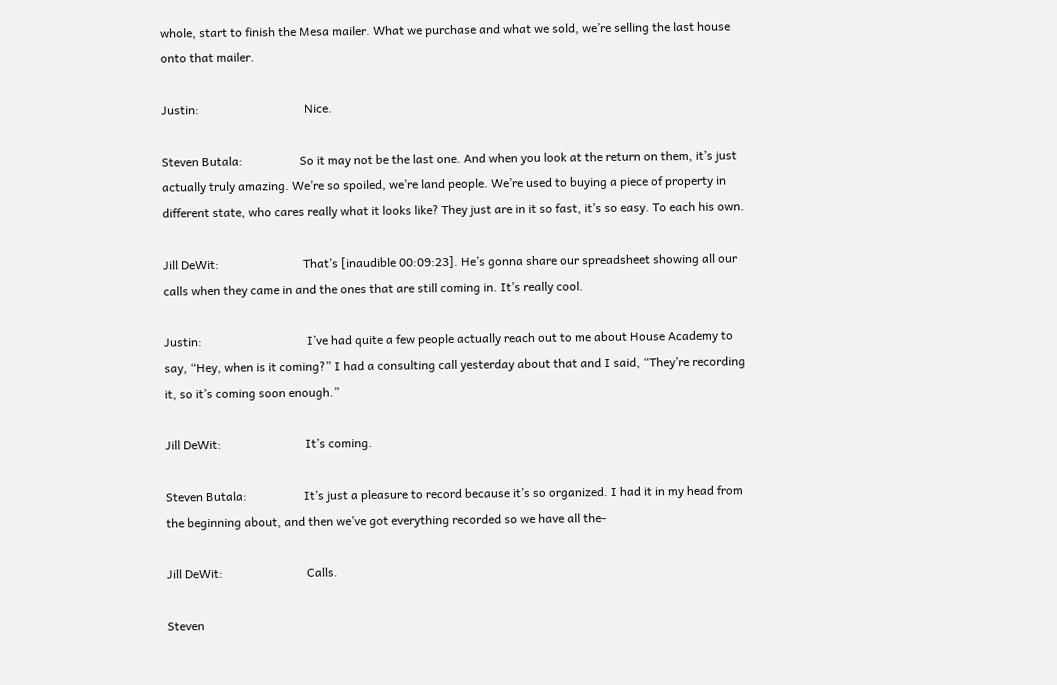whole, start to finish the Mesa mailer. What we purchase and what we sold, we’re selling the last house onto that mailer.

Justin:                                   Nice.

Steven Butala:                   So it may not be the last one. And when you look at the return on them, it’s just actually truly amazing. We’re so spoiled, we’re land people. We’re used to buying a piece of property in different state, who cares really what it looks like? They just are in it so fast, it’s so easy. To each his own.

Jill DeWit:                            That’s [inaudible 00:09:23]. He’s gonna share our spreadsheet showing all our calls when they came in and the ones that are still coming in. It’s really cool.

Justin:                                   I’ve had quite a few people actually reach out to me about House Academy to say, “Hey, when is it coming?” I had a consulting call yesterday about that and I said, “They’re recording it, so it’s coming soon enough.”

Jill DeWit:                            It’s coming.

Steven Butala:                   It’s just a pleasure to record because it’s so organized. I had it in my head from the beginning about, and then we’ve got everything recorded so we have all the-

Jill DeWit:                            Calls.

Steven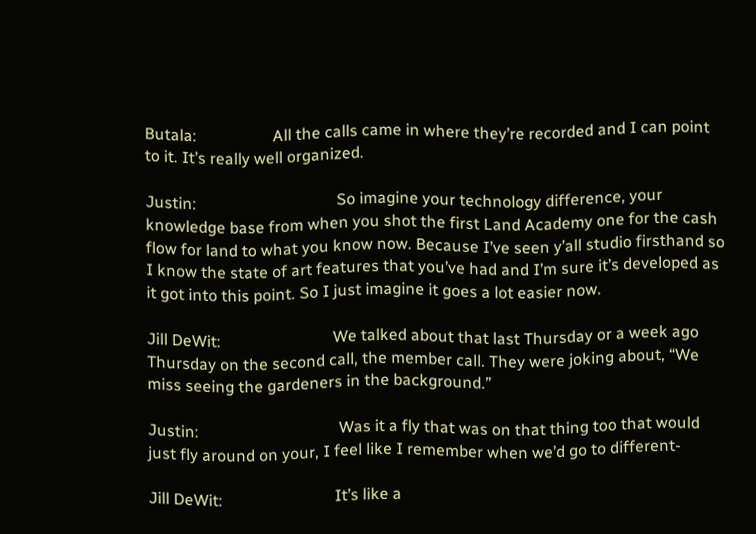Butala:                   All the calls came in where they’re recorded and I can point to it. It’s really well organized.

Justin:                                   So imagine your technology difference, your knowledge base from when you shot the first Land Academy one for the cash flow for land to what you know now. Because I’ve seen y’all studio firsthand so I know the state of art features that you’ve had and I’m sure it’s developed as it got into this point. So I just imagine it goes a lot easier now.

Jill DeWit:                            We talked about that last Thursday or a week ago Thursday on the second call, the member call. They were joking about, “We miss seeing the gardeners in the background.”

Justin:                                   Was it a fly that was on that thing too that would just fly around on your, I feel like I remember when we’d go to different-

Jill DeWit:                            It’s like a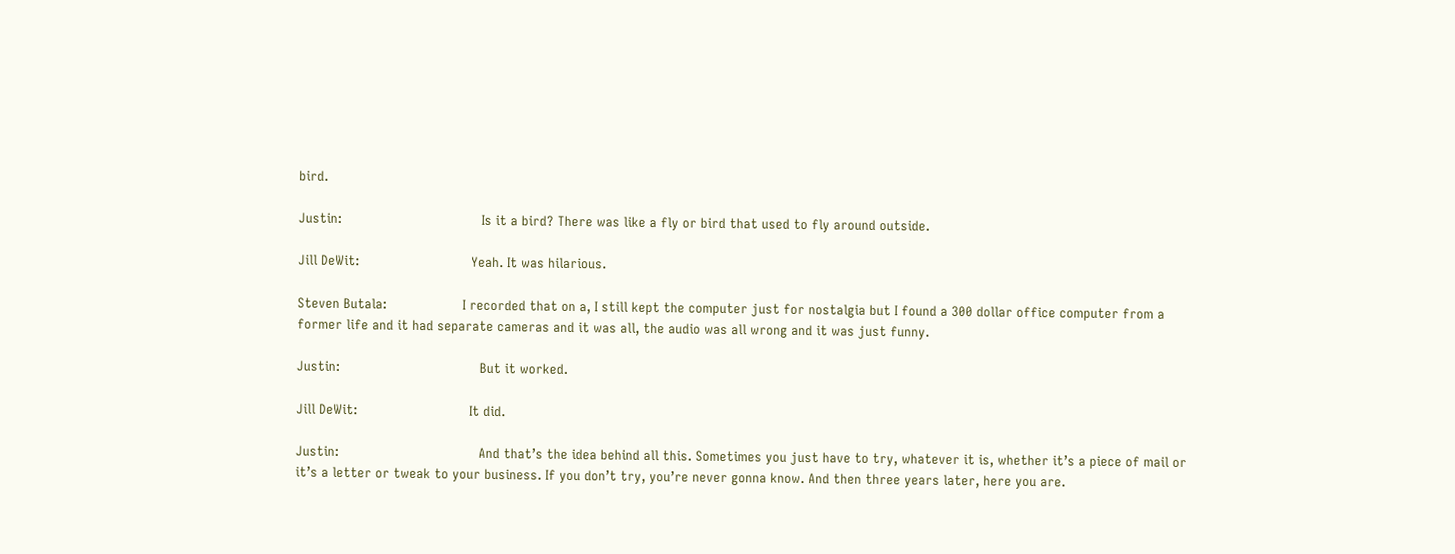bird.

Justin:                                   Is it a bird? There was like a fly or bird that used to fly around outside.

Jill DeWit:                            Yeah. It was hilarious.

Steven Butala:                   I recorded that on a, I still kept the computer just for nostalgia but I found a 300 dollar office computer from a former life and it had separate cameras and it was all, the audio was all wrong and it was just funny.

Justin:                                   But it worked.

Jill DeWit:                            It did.

Justin:                                   And that’s the idea behind all this. Sometimes you just have to try, whatever it is, whether it’s a piece of mail or it’s a letter or tweak to your business. If you don’t try, you’re never gonna know. And then three years later, here you are.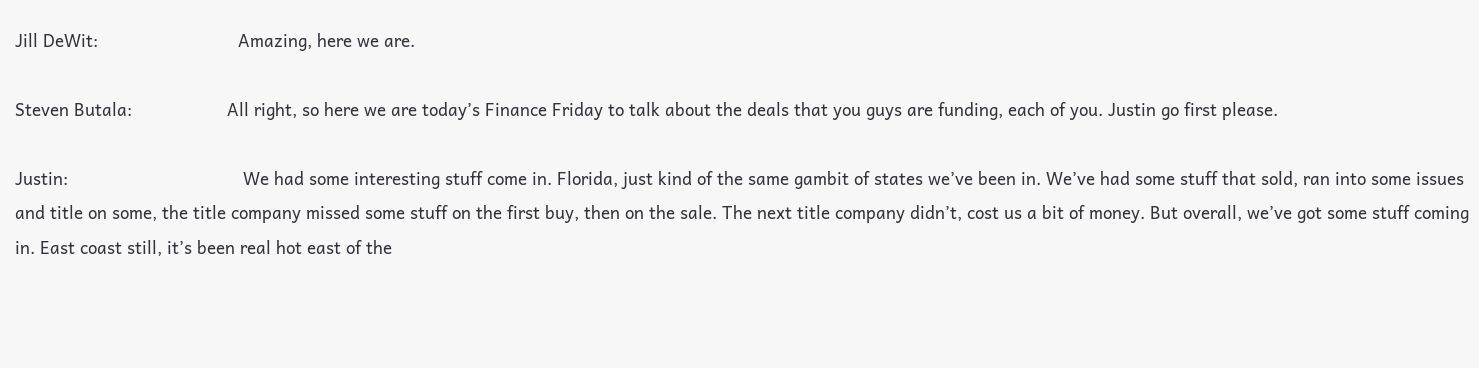Jill DeWit:                            Amazing, here we are.

Steven Butala:                   All right, so here we are today’s Finance Friday to talk about the deals that you guys are funding, each of you. Justin go first please.

Justin:                                   We had some interesting stuff come in. Florida, just kind of the same gambit of states we’ve been in. We’ve had some stuff that sold, ran into some issues and title on some, the title company missed some stuff on the first buy, then on the sale. The next title company didn’t, cost us a bit of money. But overall, we’ve got some stuff coming in. East coast still, it’s been real hot east of the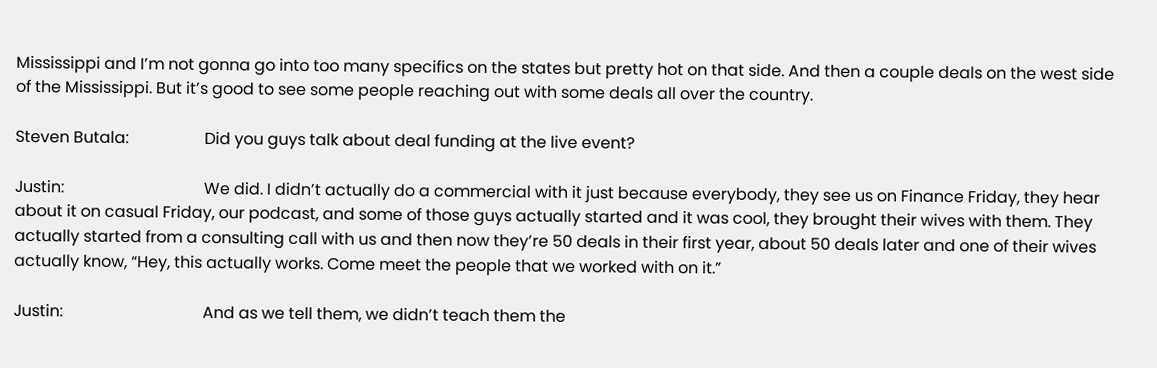Mississippi and I’m not gonna go into too many specifics on the states but pretty hot on that side. And then a couple deals on the west side of the Mississippi. But it’s good to see some people reaching out with some deals all over the country.

Steven Butala:                   Did you guys talk about deal funding at the live event?

Justin:                                   We did. I didn’t actually do a commercial with it just because everybody, they see us on Finance Friday, they hear about it on casual Friday, our podcast, and some of those guys actually started and it was cool, they brought their wives with them. They actually started from a consulting call with us and then now they’re 50 deals in their first year, about 50 deals later and one of their wives actually know, “Hey, this actually works. Come meet the people that we worked with on it.”

Justin:                                   And as we tell them, we didn’t teach them the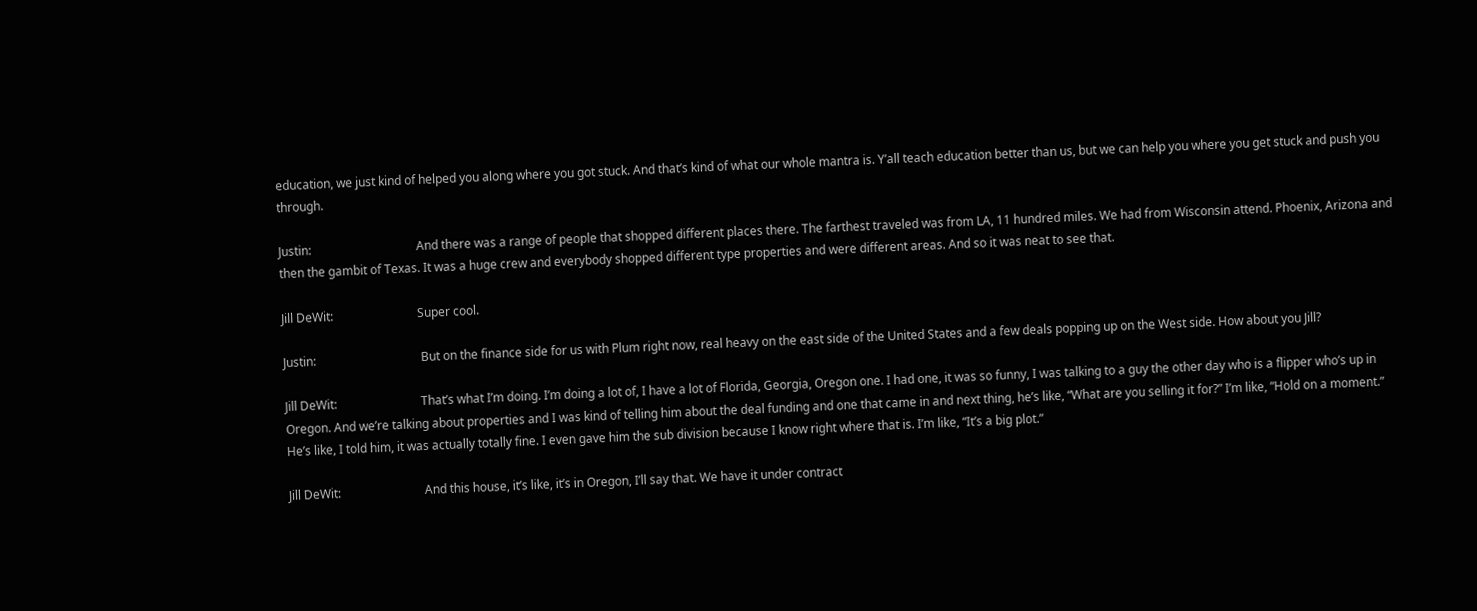education, we just kind of helped you along where you got stuck. And that’s kind of what our whole mantra is. Y’all teach education better than us, but we can help you where you get stuck and push you through.

Justin:                                   And there was a range of people that shopped different places there. The farthest traveled was from LA, 11 hundred miles. We had from Wisconsin attend. Phoenix, Arizona and then the gambit of Texas. It was a huge crew and everybody shopped different type properties and were different areas. And so it was neat to see that.

Jill DeWit:                            Super cool.

Justin:                                   But on the finance side for us with Plum right now, real heavy on the east side of the United States and a few deals popping up on the West side. How about you Jill?

Jill DeWit:                            That’s what I’m doing. I’m doing a lot of, I have a lot of Florida, Georgia, Oregon one. I had one, it was so funny, I was talking to a guy the other day who is a flipper who’s up in Oregon. And we’re talking about properties and I was kind of telling him about the deal funding and one that came in and next thing, he’s like, “What are you selling it for?” I’m like, “Hold on a moment.” He’s like, I told him, it was actually totally fine. I even gave him the sub division because I know right where that is. I’m like, “It’s a big plot.”

Jill DeWit:                            And this house, it’s like, it’s in Oregon, I’ll say that. We have it under contract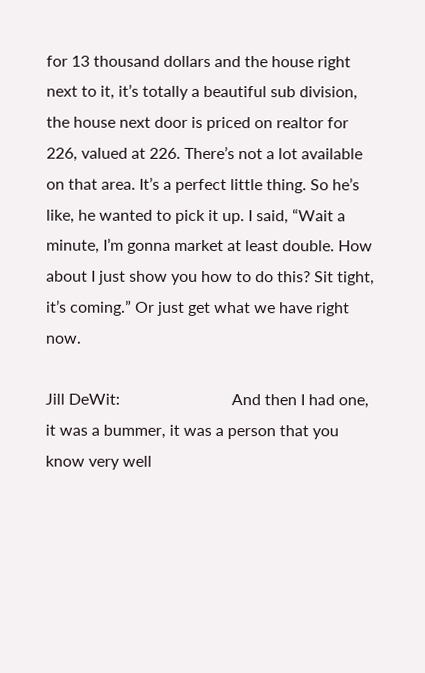for 13 thousand dollars and the house right next to it, it’s totally a beautiful sub division, the house next door is priced on realtor for 226, valued at 226. There’s not a lot available on that area. It’s a perfect little thing. So he’s like, he wanted to pick it up. I said, “Wait a minute, I’m gonna market at least double. How about I just show you how to do this? Sit tight, it’s coming.” Or just get what we have right now.

Jill DeWit:                            And then I had one, it was a bummer, it was a person that you know very well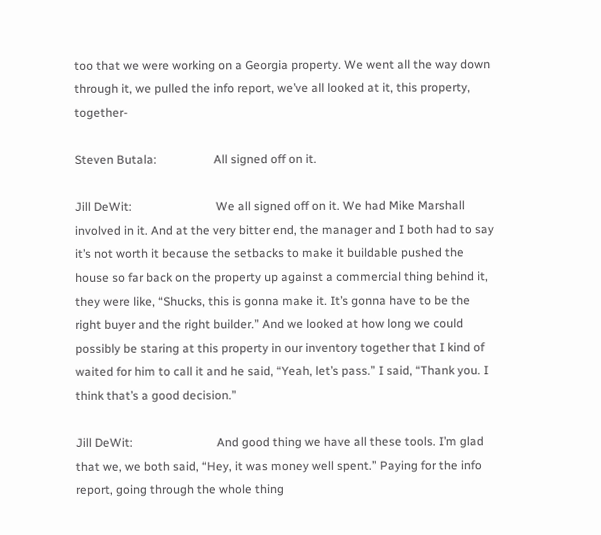too that we were working on a Georgia property. We went all the way down through it, we pulled the info report, we’ve all looked at it, this property, together-

Steven Butala:                   All signed off on it.

Jill DeWit:                            We all signed off on it. We had Mike Marshall involved in it. And at the very bitter end, the manager and I both had to say it’s not worth it because the setbacks to make it buildable pushed the house so far back on the property up against a commercial thing behind it, they were like, “Shucks, this is gonna make it. It’s gonna have to be the right buyer and the right builder.” And we looked at how long we could possibly be staring at this property in our inventory together that I kind of waited for him to call it and he said, “Yeah, let’s pass.” I said, “Thank you. I think that’s a good decision.”

Jill DeWit:                            And good thing we have all these tools. I’m glad that we, we both said, “Hey, it was money well spent.” Paying for the info report, going through the whole thing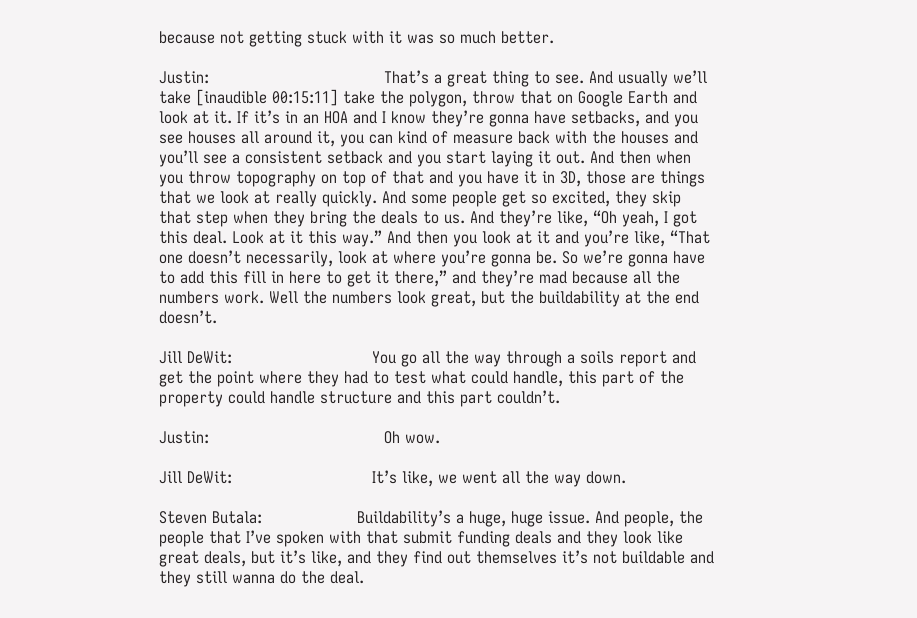because not getting stuck with it was so much better.

Justin:                                   That’s a great thing to see. And usually we’ll take [inaudible 00:15:11] take the polygon, throw that on Google Earth and look at it. If it’s in an HOA and I know they’re gonna have setbacks, and you see houses all around it, you can kind of measure back with the houses and you’ll see a consistent setback and you start laying it out. And then when you throw topography on top of that and you have it in 3D, those are things that we look at really quickly. And some people get so excited, they skip that step when they bring the deals to us. And they’re like, “Oh yeah, I got this deal. Look at it this way.” And then you look at it and you’re like, “That one doesn’t necessarily, look at where you’re gonna be. So we’re gonna have to add this fill in here to get it there,” and they’re mad because all the numbers work. Well the numbers look great, but the buildability at the end doesn’t.

Jill DeWit:                            You go all the way through a soils report and get the point where they had to test what could handle, this part of the property could handle structure and this part couldn’t.

Justin:                                   Oh wow.

Jill DeWit:                            It’s like, we went all the way down.

Steven Butala:                   Buildability’s a huge, huge issue. And people, the people that I’ve spoken with that submit funding deals and they look like great deals, but it’s like, and they find out themselves it’s not buildable and they still wanna do the deal.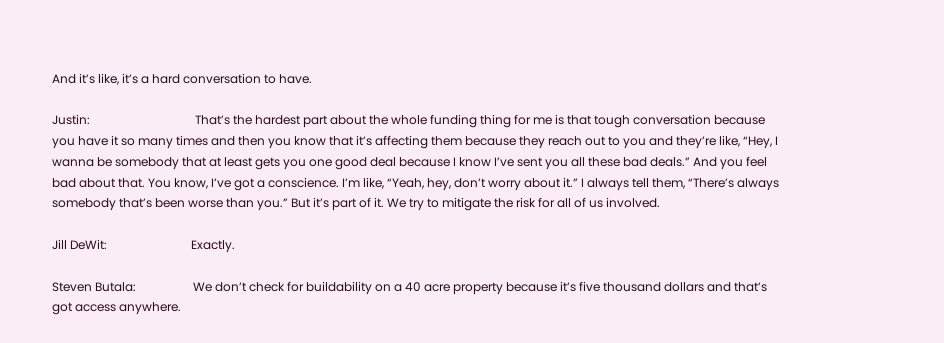And it’s like, it’s a hard conversation to have.

Justin:                                   That’s the hardest part about the whole funding thing for me is that tough conversation because you have it so many times and then you know that it’s affecting them because they reach out to you and they’re like, “Hey, I wanna be somebody that at least gets you one good deal because I know I’ve sent you all these bad deals.” And you feel bad about that. You know, I’ve got a conscience. I’m like, “Yeah, hey, don’t worry about it.” I always tell them, “There’s always somebody that’s been worse than you.” But it’s part of it. We try to mitigate the risk for all of us involved.

Jill DeWit:                            Exactly.

Steven Butala:                   We don’t check for buildability on a 40 acre property because it’s five thousand dollars and that’s got access anywhere.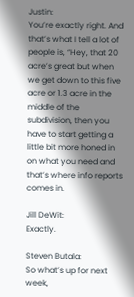Justin:                                   You’re exactly right. And that’s what I tell a lot of people is, “Hey, that 20 acre’s great but when we get down to this five acre or 1.3 acre in the middle of the subdivision, then you have to start getting a little bit more honed in on what you need and that’s where info reports comes in.

Jill DeWit:                            Exactly.

Steven Butala:                   So what’s up for next week,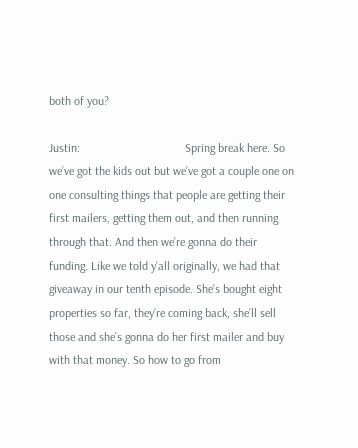both of you?

Justin:                                   Spring break here. So we’ve got the kids out but we’ve got a couple one on one consulting things that people are getting their first mailers, getting them out, and then running through that. And then we’re gonna do their funding. Like we told y’all originally, we had that giveaway in our tenth episode. She’s bought eight properties so far, they’re coming back, she’ll sell those and she’s gonna do her first mailer and buy with that money. So how to go from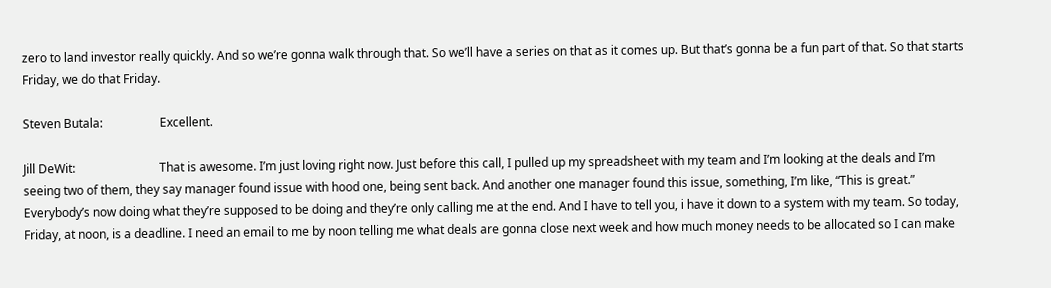zero to land investor really quickly. And so we’re gonna walk through that. So we’ll have a series on that as it comes up. But that’s gonna be a fun part of that. So that starts Friday, we do that Friday.

Steven Butala:                   Excellent.

Jill DeWit:                            That is awesome. I’m just loving right now. Just before this call, I pulled up my spreadsheet with my team and I’m looking at the deals and I’m seeing two of them, they say manager found issue with hood one, being sent back. And another one manager found this issue, something, I’m like, “This is great.” Everybody’s now doing what they’re supposed to be doing and they’re only calling me at the end. And I have to tell you, i have it down to a system with my team. So today, Friday, at noon, is a deadline. I need an email to me by noon telling me what deals are gonna close next week and how much money needs to be allocated so I can make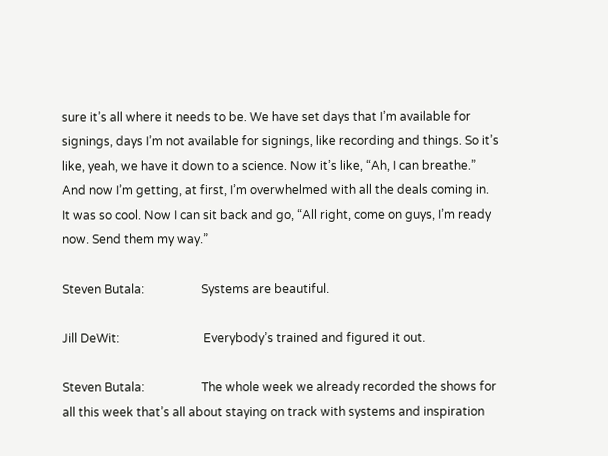sure it’s all where it needs to be. We have set days that I’m available for signings, days I’m not available for signings, like recording and things. So it’s like, yeah, we have it down to a science. Now it’s like, “Ah, I can breathe.” And now I’m getting, at first, I’m overwhelmed with all the deals coming in. It was so cool. Now I can sit back and go, “All right, come on guys, I’m ready now. Send them my way.”

Steven Butala:                   Systems are beautiful.

Jill DeWit:                            Everybody’s trained and figured it out.

Steven Butala:                   The whole week we already recorded the shows for all this week that’s all about staying on track with systems and inspiration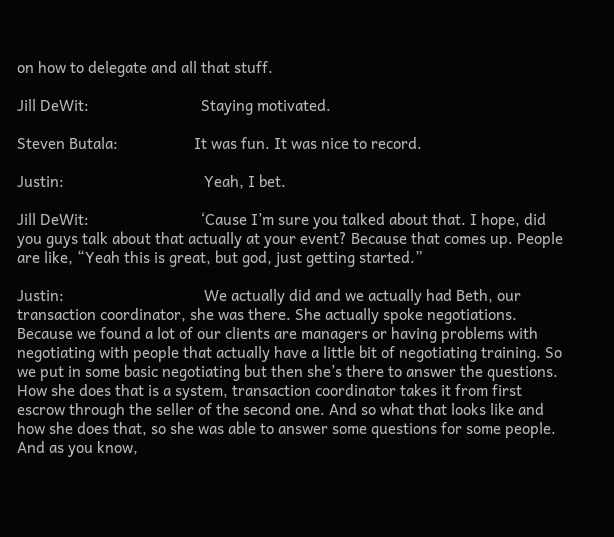on how to delegate and all that stuff.

Jill DeWit:                            Staying motivated.

Steven Butala:                   It was fun. It was nice to record.

Justin:                                   Yeah, I bet.

Jill DeWit:                            ‘Cause I’m sure you talked about that. I hope, did you guys talk about that actually at your event? Because that comes up. People are like, “Yeah this is great, but god, just getting started.”

Justin:                                   We actually did and we actually had Beth, our transaction coordinator, she was there. She actually spoke negotiations. Because we found a lot of our clients are managers or having problems with negotiating with people that actually have a little bit of negotiating training. So we put in some basic negotiating but then she’s there to answer the questions. How she does that is a system, transaction coordinator takes it from first escrow through the seller of the second one. And so what that looks like and how she does that, so she was able to answer some questions for some people. And as you know,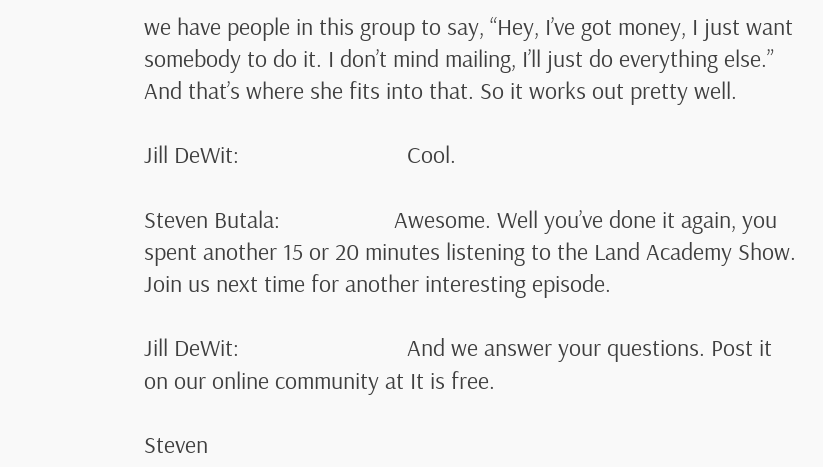we have people in this group to say, “Hey, I’ve got money, I just want somebody to do it. I don’t mind mailing, I’ll just do everything else.” And that’s where she fits into that. So it works out pretty well.

Jill DeWit:                            Cool.

Steven Butala:                   Awesome. Well you’ve done it again, you spent another 15 or 20 minutes listening to the Land Academy Show. Join us next time for another interesting episode.

Jill DeWit:                            And we answer your questions. Post it on our online community at It is free.

Steven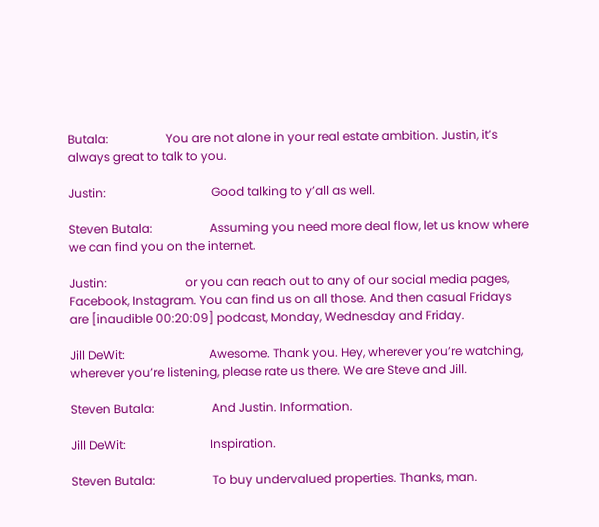Butala:                   You are not alone in your real estate ambition. Justin, it’s always great to talk to you.

Justin:                                   Good talking to y’all as well.

Steven Butala:                   Assuming you need more deal flow, let us know where we can find you on the internet.

Justin:                          or you can reach out to any of our social media pages, Facebook, Instagram. You can find us on all those. And then casual Fridays are [inaudible 00:20:09] podcast, Monday, Wednesday and Friday.

Jill DeWit:                            Awesome. Thank you. Hey, wherever you’re watching, wherever you’re listening, please rate us there. We are Steve and Jill.

Steven Butala:                   And Justin. Information.

Jill DeWit:                            Inspiration.

Steven Butala:                   To buy undervalued properties. Thanks, man.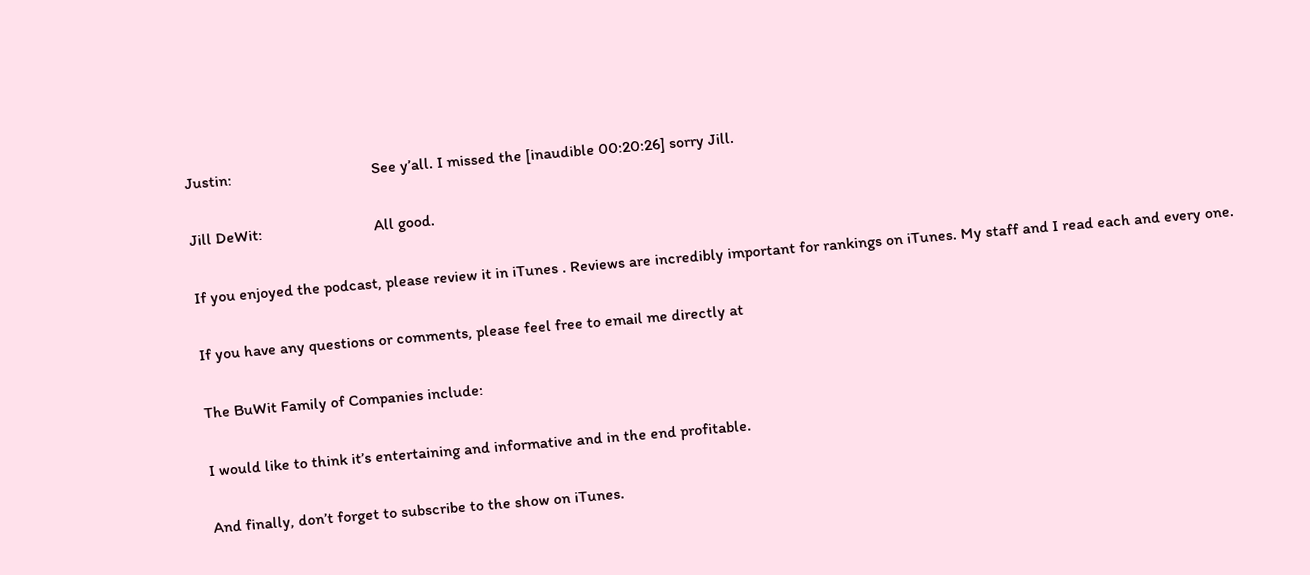Justin:                                   See y’all. I missed the [inaudible 00:20:26] sorry Jill.

Jill DeWit:                            All good.

If you enjoyed the podcast, please review it in iTunes . Reviews are incredibly important for rankings on iTunes. My staff and I read each and every one.

If you have any questions or comments, please feel free to email me directly at

The BuWit Family of Companies include:

I would like to think it’s entertaining and informative and in the end profitable.

And finally, don’t forget to subscribe to the show on iTunes.